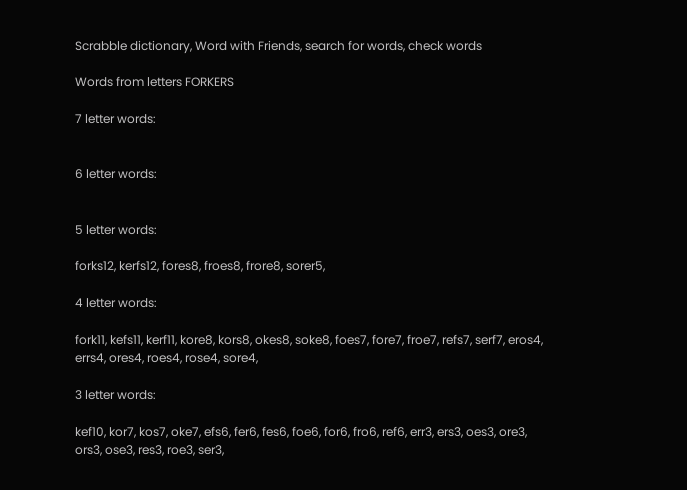Scrabble dictionary, Word with Friends, search for words, check words

Words from letters FORKERS

7 letter words:


6 letter words:


5 letter words:

forks12, kerfs12, fores8, froes8, frore8, sorer5,

4 letter words:

fork11, kefs11, kerf11, kore8, kors8, okes8, soke8, foes7, fore7, froe7, refs7, serf7, eros4, errs4, ores4, roes4, rose4, sore4,

3 letter words:

kef10, kor7, kos7, oke7, efs6, fer6, fes6, foe6, for6, fro6, ref6, err3, ers3, oes3, ore3, ors3, ose3, res3, roe3, ser3,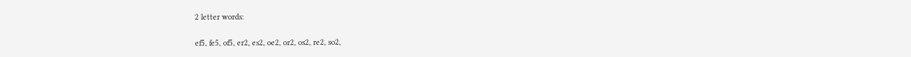2 letter words:

ef5, fe5, of5, er2, es2, oe2, or2, os2, re2, so2,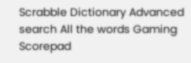Scrabble Dictionary Advanced search All the words Gaming Scorepad